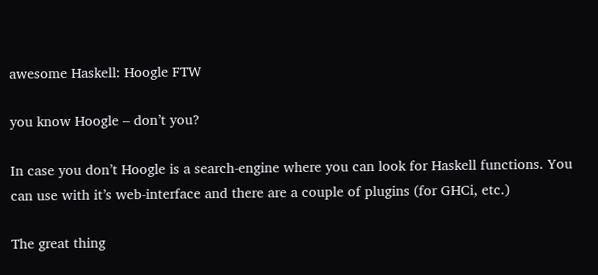awesome Haskell: Hoogle FTW

you know Hoogle – don’t you?

In case you don’t Hoogle is a search-engine where you can look for Haskell functions. You can use with it’s web-interface and there are a couple of plugins (for GHCi, etc.)

The great thing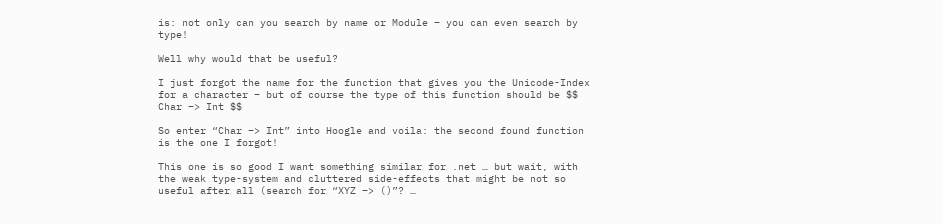is: not only can you search by name or Module – you can even search by type!

Well why would that be useful?

I just forgot the name for the function that gives you the Unicode-Index for a character – but of course the type of this function should be $$ Char –> Int $$

So enter “Char –> Int” into Hoogle and voila: the second found function is the one I forgot!

This one is so good I want something similar for .net … but wait, with the weak type-system and cluttered side-effects that might be not so useful after all (search for “XYZ –> ()”? …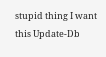stupid thing I want this Update-Db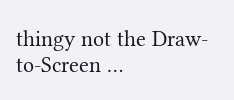thingy not the Draw-to-Screen …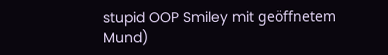stupid OOP Smiley mit geöffnetem Mund)